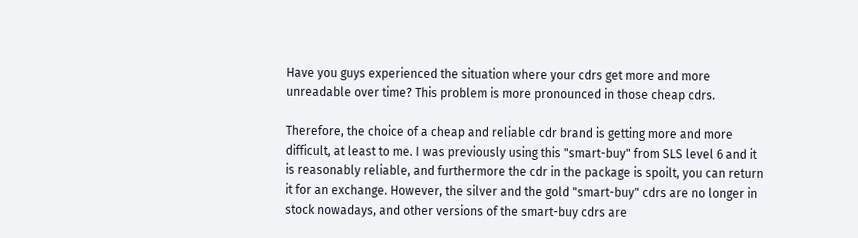Have you guys experienced the situation where your cdrs get more and more unreadable over time? This problem is more pronounced in those cheap cdrs.

Therefore, the choice of a cheap and reliable cdr brand is getting more and more difficult, at least to me. I was previously using this "smart-buy" from SLS level 6 and it is reasonably reliable, and furthermore the cdr in the package is spoilt, you can return it for an exchange. However, the silver and the gold "smart-buy" cdrs are no longer in stock nowadays, and other versions of the smart-buy cdrs are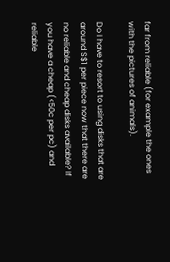far from reliable (for example the ones with the pictures of animals).

Do I have to resort to using disks that are around S$1 per piece now that there are no reliable and cheap disks available? If you have a cheap (<50c per pc) and reliable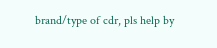brand/type of cdr, pls help by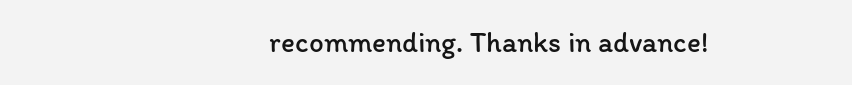recommending. Thanks in advance!